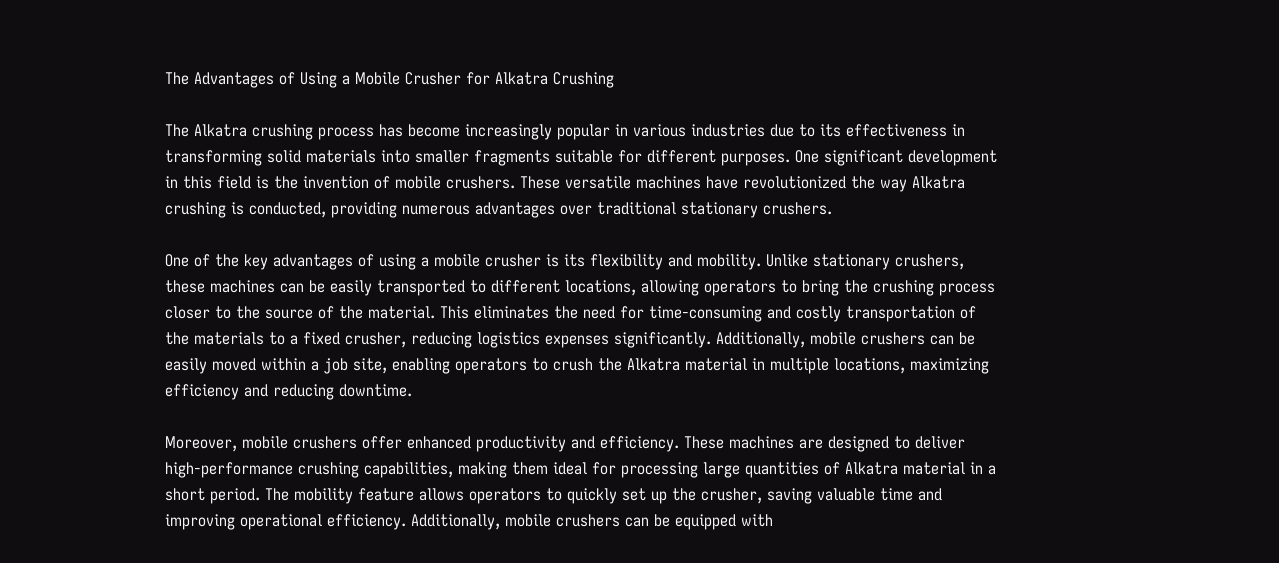The Advantages of Using a Mobile Crusher for Alkatra Crushing

The Alkatra crushing process has become increasingly popular in various industries due to its effectiveness in transforming solid materials into smaller fragments suitable for different purposes. One significant development in this field is the invention of mobile crushers. These versatile machines have revolutionized the way Alkatra crushing is conducted, providing numerous advantages over traditional stationary crushers.

One of the key advantages of using a mobile crusher is its flexibility and mobility. Unlike stationary crushers, these machines can be easily transported to different locations, allowing operators to bring the crushing process closer to the source of the material. This eliminates the need for time-consuming and costly transportation of the materials to a fixed crusher, reducing logistics expenses significantly. Additionally, mobile crushers can be easily moved within a job site, enabling operators to crush the Alkatra material in multiple locations, maximizing efficiency and reducing downtime.

Moreover, mobile crushers offer enhanced productivity and efficiency. These machines are designed to deliver high-performance crushing capabilities, making them ideal for processing large quantities of Alkatra material in a short period. The mobility feature allows operators to quickly set up the crusher, saving valuable time and improving operational efficiency. Additionally, mobile crushers can be equipped with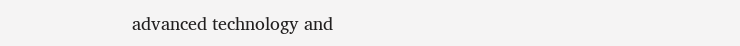advanced technology and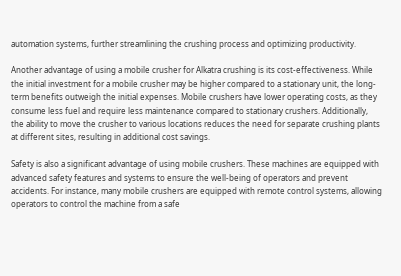automation systems, further streamlining the crushing process and optimizing productivity.

Another advantage of using a mobile crusher for Alkatra crushing is its cost-effectiveness. While the initial investment for a mobile crusher may be higher compared to a stationary unit, the long-term benefits outweigh the initial expenses. Mobile crushers have lower operating costs, as they consume less fuel and require less maintenance compared to stationary crushers. Additionally, the ability to move the crusher to various locations reduces the need for separate crushing plants at different sites, resulting in additional cost savings.

Safety is also a significant advantage of using mobile crushers. These machines are equipped with advanced safety features and systems to ensure the well-being of operators and prevent accidents. For instance, many mobile crushers are equipped with remote control systems, allowing operators to control the machine from a safe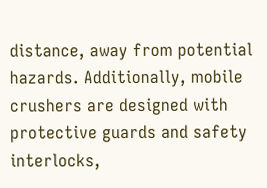distance, away from potential hazards. Additionally, mobile crushers are designed with protective guards and safety interlocks,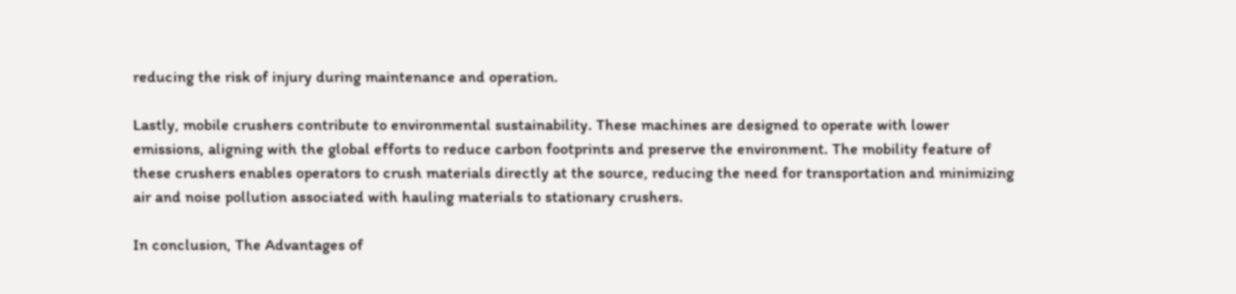reducing the risk of injury during maintenance and operation.

Lastly, mobile crushers contribute to environmental sustainability. These machines are designed to operate with lower emissions, aligning with the global efforts to reduce carbon footprints and preserve the environment. The mobility feature of these crushers enables operators to crush materials directly at the source, reducing the need for transportation and minimizing air and noise pollution associated with hauling materials to stationary crushers.

In conclusion, The Advantages of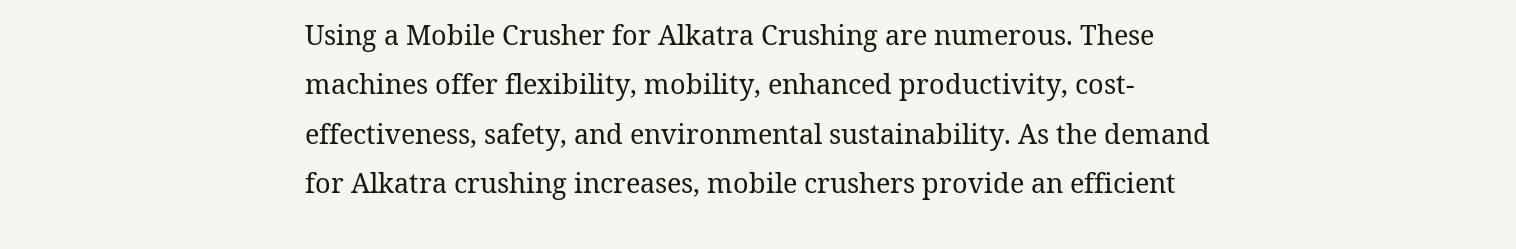Using a Mobile Crusher for Alkatra Crushing are numerous. These machines offer flexibility, mobility, enhanced productivity, cost-effectiveness, safety, and environmental sustainability. As the demand for Alkatra crushing increases, mobile crushers provide an efficient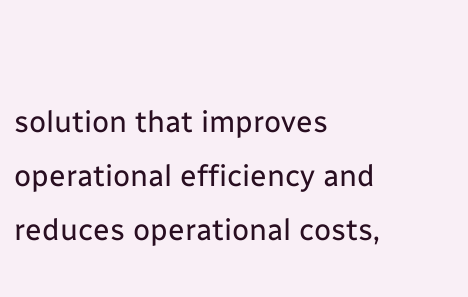solution that improves operational efficiency and reduces operational costs,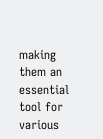making them an essential tool for various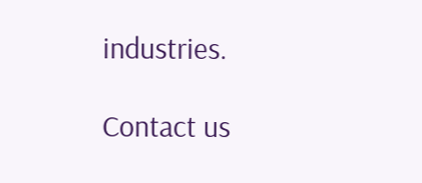industries.

Contact us